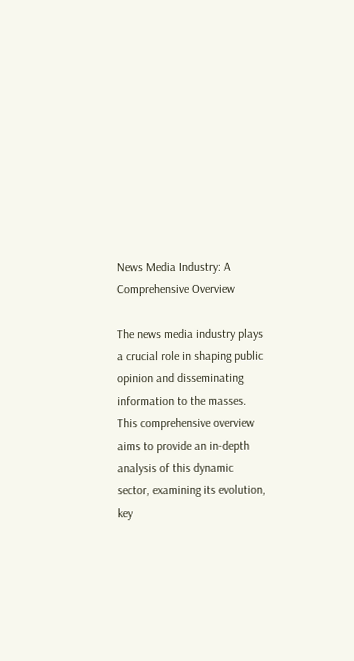News Media Industry: A Comprehensive Overview

The news media industry plays a crucial role in shaping public opinion and disseminating information to the masses. This comprehensive overview aims to provide an in-depth analysis of this dynamic sector, examining its evolution, key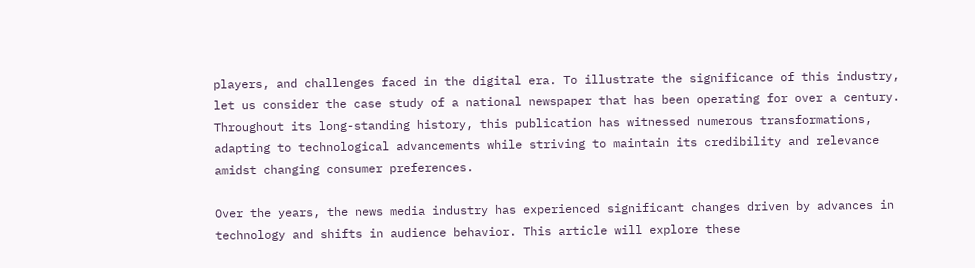players, and challenges faced in the digital era. To illustrate the significance of this industry, let us consider the case study of a national newspaper that has been operating for over a century. Throughout its long-standing history, this publication has witnessed numerous transformations, adapting to technological advancements while striving to maintain its credibility and relevance amidst changing consumer preferences.

Over the years, the news media industry has experienced significant changes driven by advances in technology and shifts in audience behavior. This article will explore these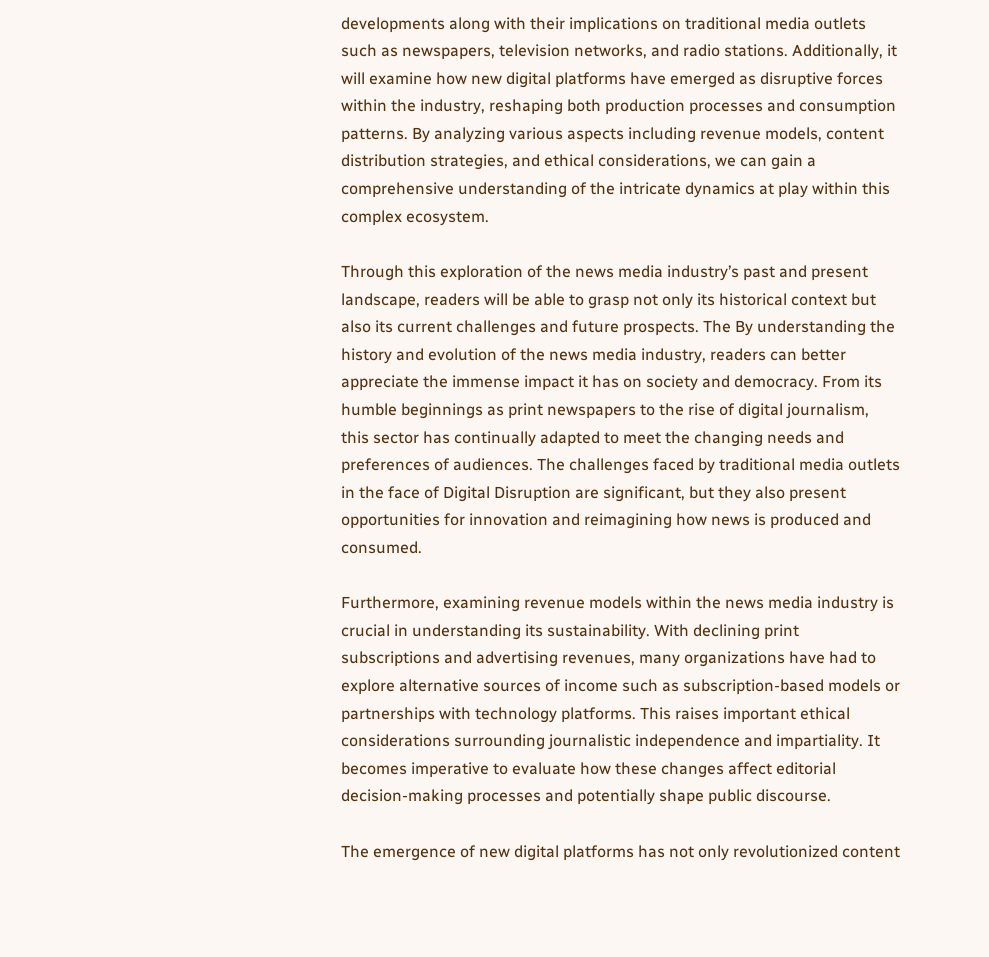developments along with their implications on traditional media outlets such as newspapers, television networks, and radio stations. Additionally, it will examine how new digital platforms have emerged as disruptive forces within the industry, reshaping both production processes and consumption patterns. By analyzing various aspects including revenue models, content distribution strategies, and ethical considerations, we can gain a comprehensive understanding of the intricate dynamics at play within this complex ecosystem.

Through this exploration of the news media industry’s past and present landscape, readers will be able to grasp not only its historical context but also its current challenges and future prospects. The By understanding the history and evolution of the news media industry, readers can better appreciate the immense impact it has on society and democracy. From its humble beginnings as print newspapers to the rise of digital journalism, this sector has continually adapted to meet the changing needs and preferences of audiences. The challenges faced by traditional media outlets in the face of Digital Disruption are significant, but they also present opportunities for innovation and reimagining how news is produced and consumed.

Furthermore, examining revenue models within the news media industry is crucial in understanding its sustainability. With declining print subscriptions and advertising revenues, many organizations have had to explore alternative sources of income such as subscription-based models or partnerships with technology platforms. This raises important ethical considerations surrounding journalistic independence and impartiality. It becomes imperative to evaluate how these changes affect editorial decision-making processes and potentially shape public discourse.

The emergence of new digital platforms has not only revolutionized content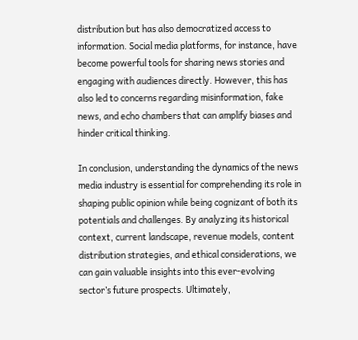distribution but has also democratized access to information. Social media platforms, for instance, have become powerful tools for sharing news stories and engaging with audiences directly. However, this has also led to concerns regarding misinformation, fake news, and echo chambers that can amplify biases and hinder critical thinking.

In conclusion, understanding the dynamics of the news media industry is essential for comprehending its role in shaping public opinion while being cognizant of both its potentials and challenges. By analyzing its historical context, current landscape, revenue models, content distribution strategies, and ethical considerations, we can gain valuable insights into this ever-evolving sector’s future prospects. Ultimately,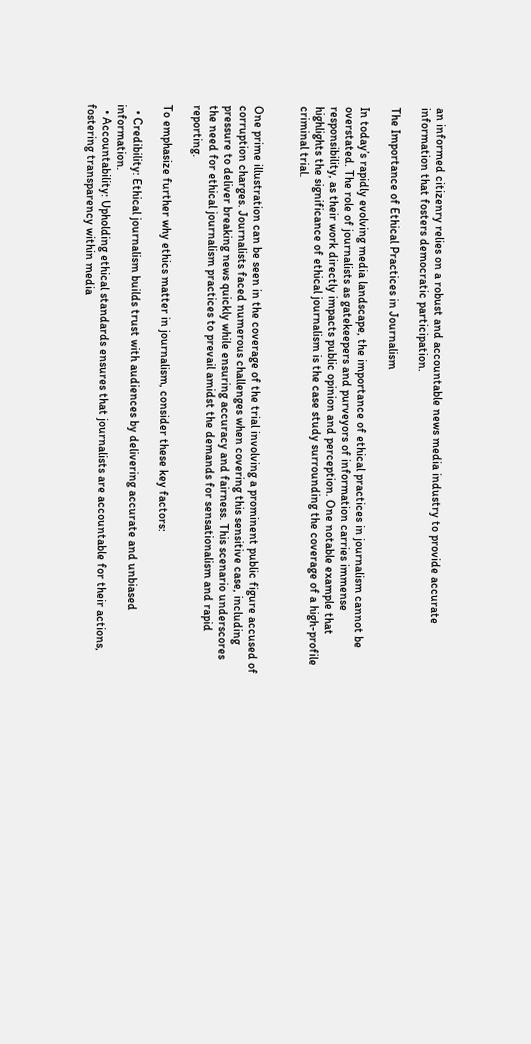an informed citizenry relies on a robust and accountable news media industry to provide accurate information that fosters democratic participation.

The Importance of Ethical Practices in Journalism

In today’s rapidly evolving media landscape, the importance of ethical practices in journalism cannot be overstated. The role of journalists as gatekeepers and purveyors of information carries immense responsibility, as their work directly impacts public opinion and perception. One notable example that highlights the significance of ethical journalism is the case study surrounding the coverage of a high-profile criminal trial.


One prime illustration can be seen in the coverage of the trial involving a prominent public figure accused of corruption charges. Journalists faced numerous challenges when covering this sensitive case, including pressure to deliver breaking news quickly while ensuring accuracy and fairness. This scenario underscores the need for ethical journalism practices to prevail amidst the demands for sensationalism and rapid reporting.

To emphasize further why ethics matter in journalism, consider these key factors:

  • Credibility: Ethical journalism builds trust with audiences by delivering accurate and unbiased information.
  • Accountability: Upholding ethical standards ensures that journalists are accountable for their actions, fostering transparency within media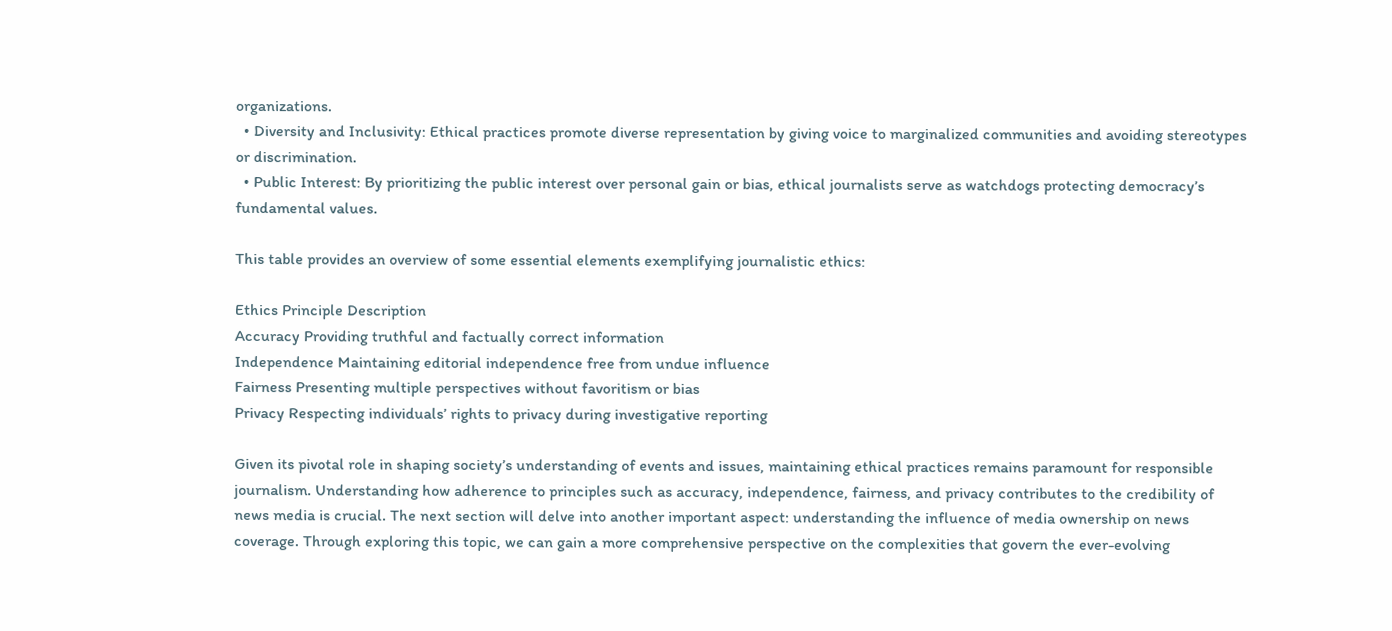organizations.
  • Diversity and Inclusivity: Ethical practices promote diverse representation by giving voice to marginalized communities and avoiding stereotypes or discrimination.
  • Public Interest: By prioritizing the public interest over personal gain or bias, ethical journalists serve as watchdogs protecting democracy’s fundamental values.

This table provides an overview of some essential elements exemplifying journalistic ethics:

Ethics Principle Description
Accuracy Providing truthful and factually correct information
Independence Maintaining editorial independence free from undue influence
Fairness Presenting multiple perspectives without favoritism or bias
Privacy Respecting individuals’ rights to privacy during investigative reporting

Given its pivotal role in shaping society’s understanding of events and issues, maintaining ethical practices remains paramount for responsible journalism. Understanding how adherence to principles such as accuracy, independence, fairness, and privacy contributes to the credibility of news media is crucial. The next section will delve into another important aspect: understanding the influence of media ownership on news coverage. Through exploring this topic, we can gain a more comprehensive perspective on the complexities that govern the ever-evolving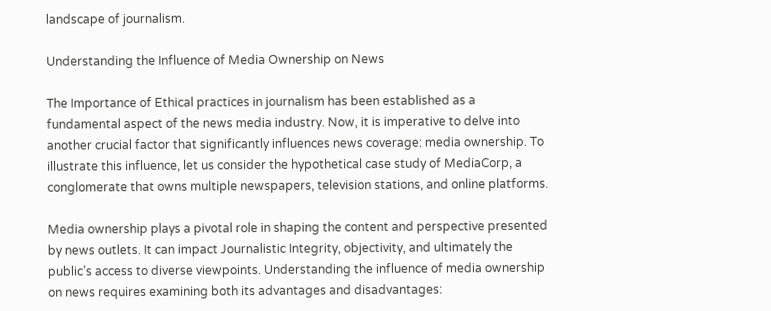landscape of journalism.

Understanding the Influence of Media Ownership on News

The Importance of Ethical practices in journalism has been established as a fundamental aspect of the news media industry. Now, it is imperative to delve into another crucial factor that significantly influences news coverage: media ownership. To illustrate this influence, let us consider the hypothetical case study of MediaCorp, a conglomerate that owns multiple newspapers, television stations, and online platforms.

Media ownership plays a pivotal role in shaping the content and perspective presented by news outlets. It can impact Journalistic Integrity, objectivity, and ultimately the public’s access to diverse viewpoints. Understanding the influence of media ownership on news requires examining both its advantages and disadvantages: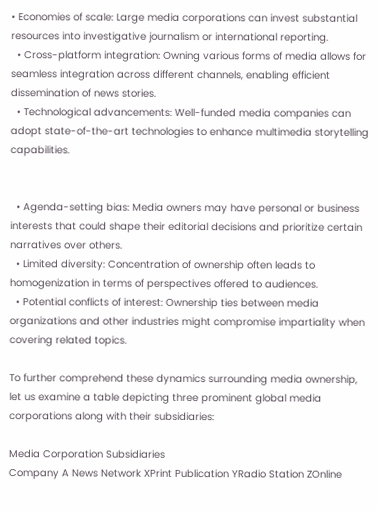• Economies of scale: Large media corporations can invest substantial resources into investigative journalism or international reporting.
  • Cross-platform integration: Owning various forms of media allows for seamless integration across different channels, enabling efficient dissemination of news stories.
  • Technological advancements: Well-funded media companies can adopt state-of-the-art technologies to enhance multimedia storytelling capabilities.


  • Agenda-setting bias: Media owners may have personal or business interests that could shape their editorial decisions and prioritize certain narratives over others.
  • Limited diversity: Concentration of ownership often leads to homogenization in terms of perspectives offered to audiences.
  • Potential conflicts of interest: Ownership ties between media organizations and other industries might compromise impartiality when covering related topics.

To further comprehend these dynamics surrounding media ownership, let us examine a table depicting three prominent global media corporations along with their subsidiaries:

Media Corporation Subsidiaries
Company A News Network XPrint Publication YRadio Station ZOnline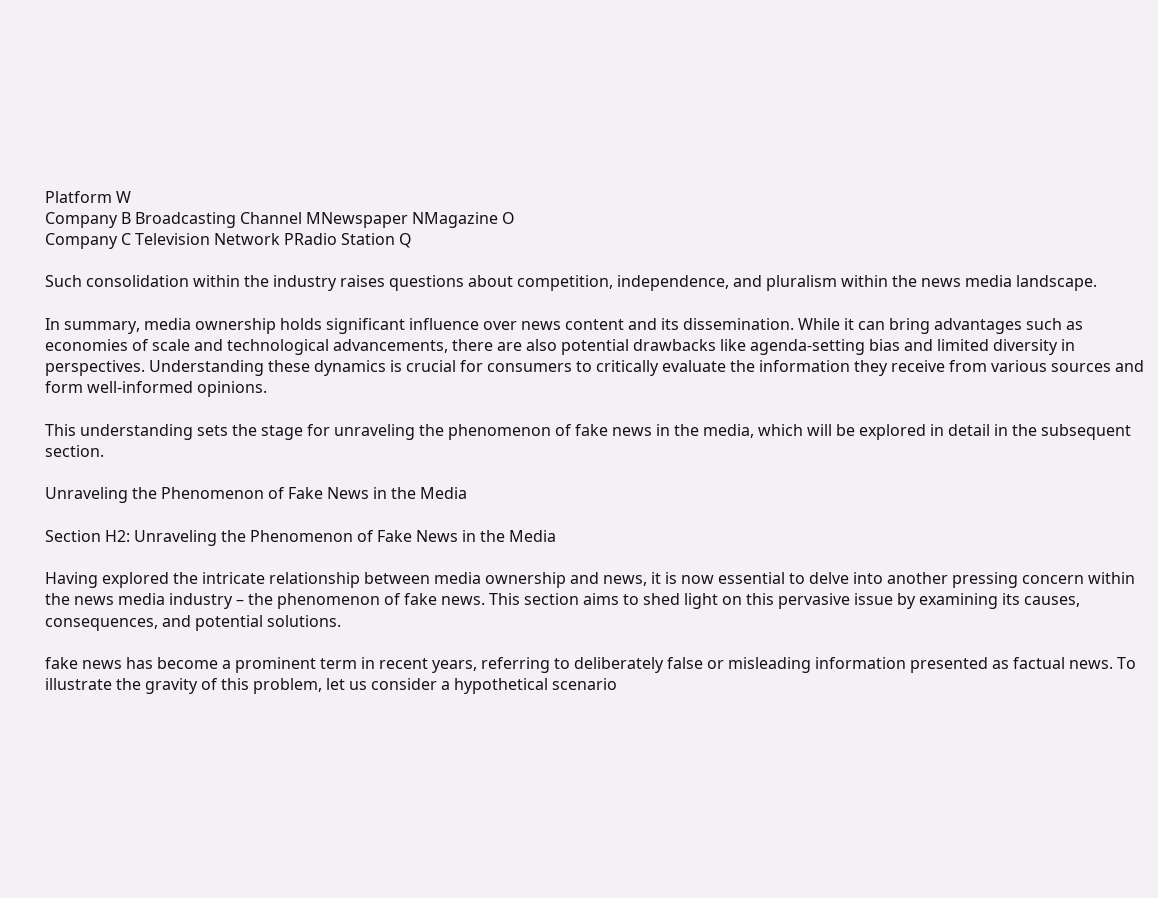Platform W
Company B Broadcasting Channel MNewspaper NMagazine O
Company C Television Network PRadio Station Q

Such consolidation within the industry raises questions about competition, independence, and pluralism within the news media landscape.

In summary, media ownership holds significant influence over news content and its dissemination. While it can bring advantages such as economies of scale and technological advancements, there are also potential drawbacks like agenda-setting bias and limited diversity in perspectives. Understanding these dynamics is crucial for consumers to critically evaluate the information they receive from various sources and form well-informed opinions.

This understanding sets the stage for unraveling the phenomenon of fake news in the media, which will be explored in detail in the subsequent section.

Unraveling the Phenomenon of Fake News in the Media

Section H2: Unraveling the Phenomenon of Fake News in the Media

Having explored the intricate relationship between media ownership and news, it is now essential to delve into another pressing concern within the news media industry – the phenomenon of fake news. This section aims to shed light on this pervasive issue by examining its causes, consequences, and potential solutions.

fake news has become a prominent term in recent years, referring to deliberately false or misleading information presented as factual news. To illustrate the gravity of this problem, let us consider a hypothetical scenario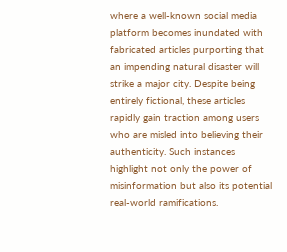where a well-known social media platform becomes inundated with fabricated articles purporting that an impending natural disaster will strike a major city. Despite being entirely fictional, these articles rapidly gain traction among users who are misled into believing their authenticity. Such instances highlight not only the power of misinformation but also its potential real-world ramifications.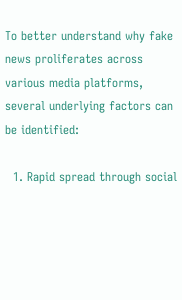To better understand why fake news proliferates across various media platforms, several underlying factors can be identified:

  1. Rapid spread through social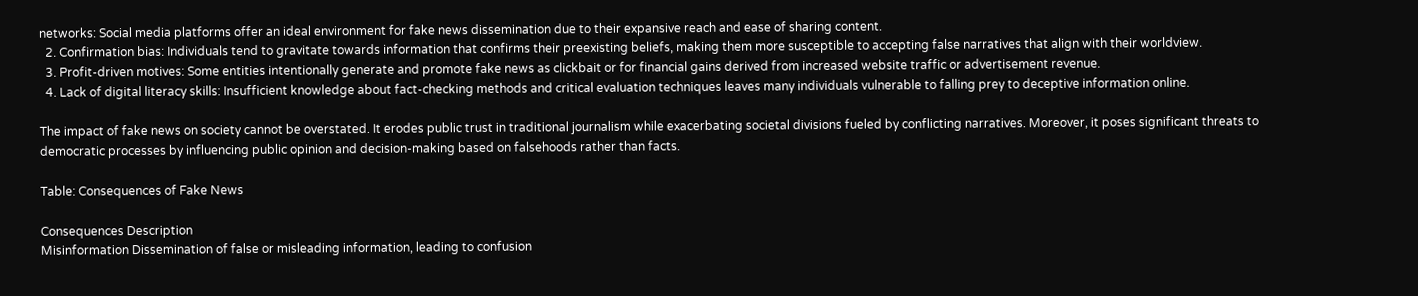networks: Social media platforms offer an ideal environment for fake news dissemination due to their expansive reach and ease of sharing content.
  2. Confirmation bias: Individuals tend to gravitate towards information that confirms their preexisting beliefs, making them more susceptible to accepting false narratives that align with their worldview.
  3. Profit-driven motives: Some entities intentionally generate and promote fake news as clickbait or for financial gains derived from increased website traffic or advertisement revenue.
  4. Lack of digital literacy skills: Insufficient knowledge about fact-checking methods and critical evaluation techniques leaves many individuals vulnerable to falling prey to deceptive information online.

The impact of fake news on society cannot be overstated. It erodes public trust in traditional journalism while exacerbating societal divisions fueled by conflicting narratives. Moreover, it poses significant threats to democratic processes by influencing public opinion and decision-making based on falsehoods rather than facts.

Table: Consequences of Fake News

Consequences Description
Misinformation Dissemination of false or misleading information, leading to confusion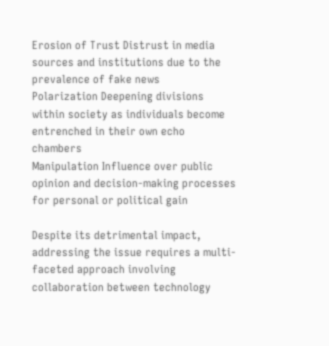Erosion of Trust Distrust in media sources and institutions due to the prevalence of fake news
Polarization Deepening divisions within society as individuals become entrenched in their own echo chambers
Manipulation Influence over public opinion and decision-making processes for personal or political gain

Despite its detrimental impact, addressing the issue requires a multi-faceted approach involving collaboration between technology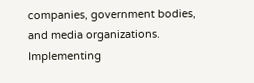companies, government bodies, and media organizations. Implementing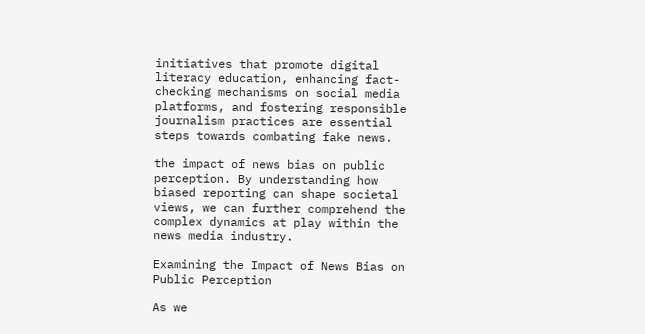initiatives that promote digital literacy education, enhancing fact-checking mechanisms on social media platforms, and fostering responsible journalism practices are essential steps towards combating fake news.

the impact of news bias on public perception. By understanding how biased reporting can shape societal views, we can further comprehend the complex dynamics at play within the news media industry.

Examining the Impact of News Bias on Public Perception

As we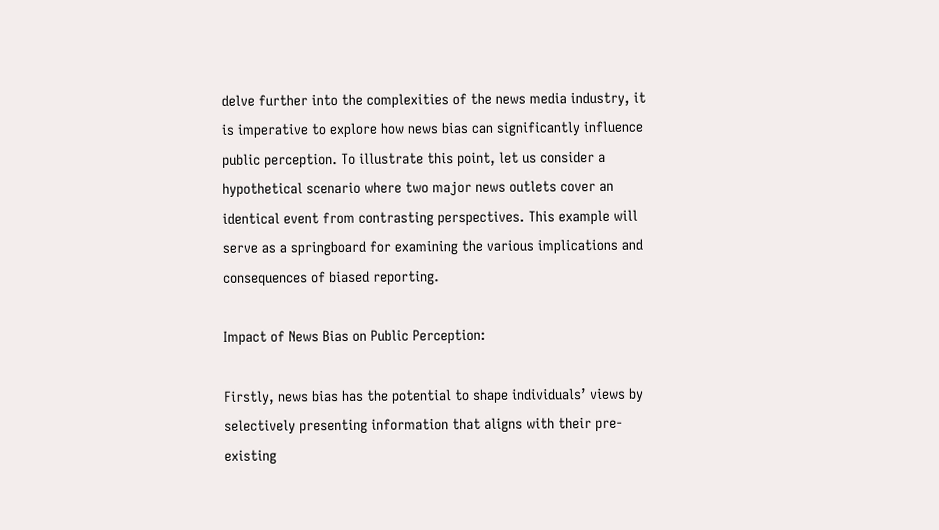delve further into the complexities of the news media industry, it is imperative to explore how news bias can significantly influence public perception. To illustrate this point, let us consider a hypothetical scenario where two major news outlets cover an identical event from contrasting perspectives. This example will serve as a springboard for examining the various implications and consequences of biased reporting.

Impact of News Bias on Public Perception:

Firstly, news bias has the potential to shape individuals’ views by selectively presenting information that aligns with their pre-existing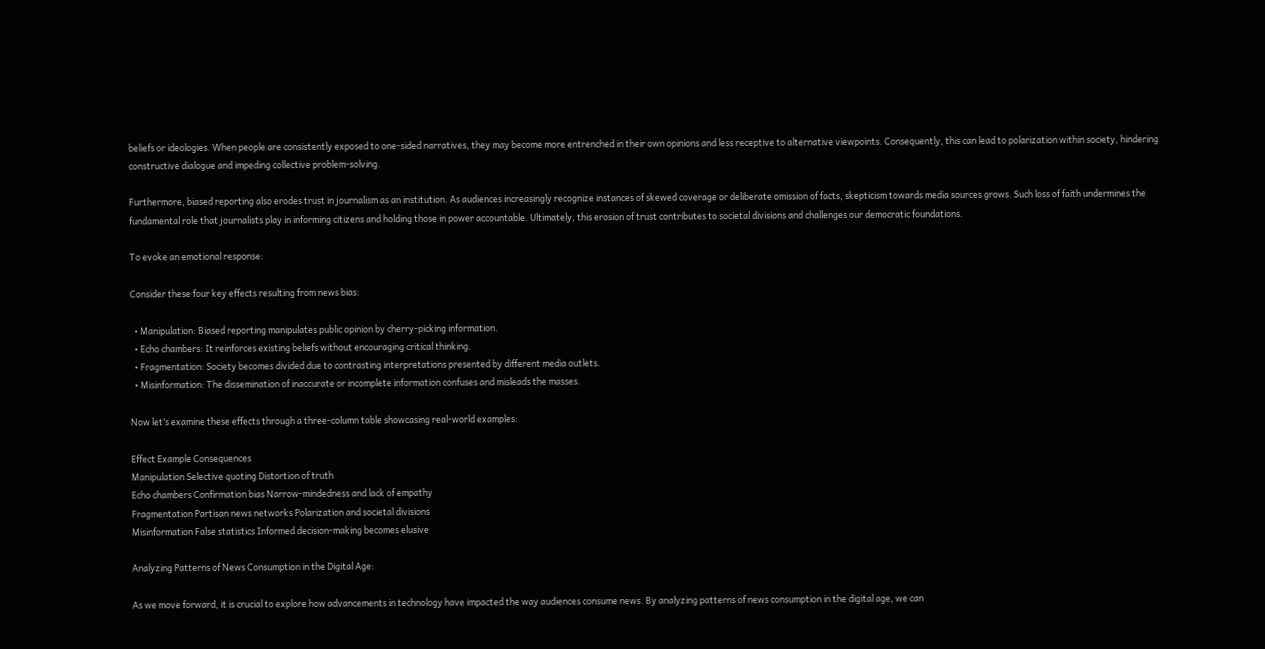beliefs or ideologies. When people are consistently exposed to one-sided narratives, they may become more entrenched in their own opinions and less receptive to alternative viewpoints. Consequently, this can lead to polarization within society, hindering constructive dialogue and impeding collective problem-solving.

Furthermore, biased reporting also erodes trust in journalism as an institution. As audiences increasingly recognize instances of skewed coverage or deliberate omission of facts, skepticism towards media sources grows. Such loss of faith undermines the fundamental role that journalists play in informing citizens and holding those in power accountable. Ultimately, this erosion of trust contributes to societal divisions and challenges our democratic foundations.

To evoke an emotional response:

Consider these four key effects resulting from news bias:

  • Manipulation: Biased reporting manipulates public opinion by cherry-picking information.
  • Echo chambers: It reinforces existing beliefs without encouraging critical thinking.
  • Fragmentation: Society becomes divided due to contrasting interpretations presented by different media outlets.
  • Misinformation: The dissemination of inaccurate or incomplete information confuses and misleads the masses.

Now let’s examine these effects through a three-column table showcasing real-world examples:

Effect Example Consequences
Manipulation Selective quoting Distortion of truth
Echo chambers Confirmation bias Narrow-mindedness and lack of empathy
Fragmentation Partisan news networks Polarization and societal divisions
Misinformation False statistics Informed decision-making becomes elusive

Analyzing Patterns of News Consumption in the Digital Age:

As we move forward, it is crucial to explore how advancements in technology have impacted the way audiences consume news. By analyzing patterns of news consumption in the digital age, we can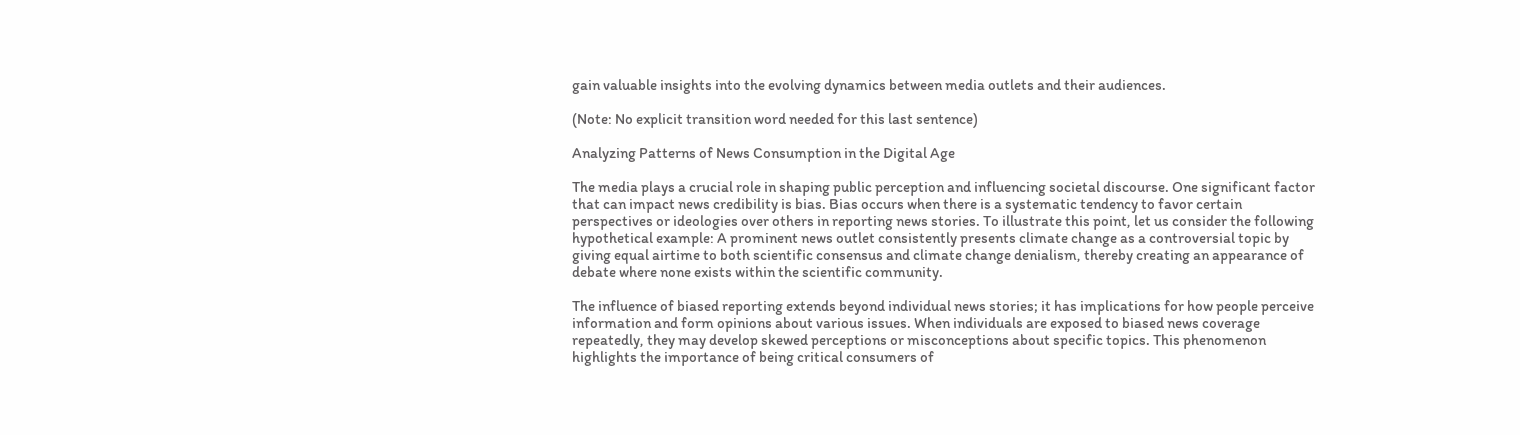gain valuable insights into the evolving dynamics between media outlets and their audiences.

(Note: No explicit transition word needed for this last sentence)

Analyzing Patterns of News Consumption in the Digital Age

The media plays a crucial role in shaping public perception and influencing societal discourse. One significant factor that can impact news credibility is bias. Bias occurs when there is a systematic tendency to favor certain perspectives or ideologies over others in reporting news stories. To illustrate this point, let us consider the following hypothetical example: A prominent news outlet consistently presents climate change as a controversial topic by giving equal airtime to both scientific consensus and climate change denialism, thereby creating an appearance of debate where none exists within the scientific community.

The influence of biased reporting extends beyond individual news stories; it has implications for how people perceive information and form opinions about various issues. When individuals are exposed to biased news coverage repeatedly, they may develop skewed perceptions or misconceptions about specific topics. This phenomenon highlights the importance of being critical consumers of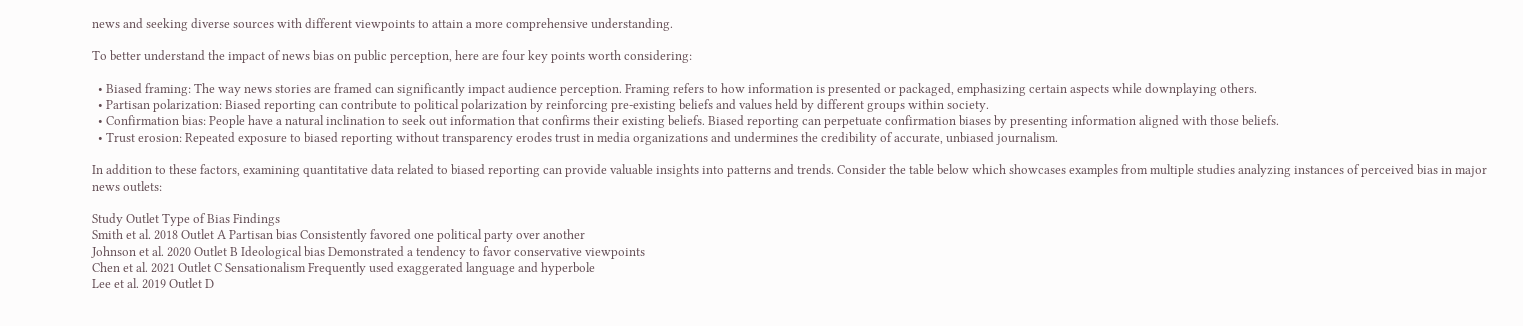news and seeking diverse sources with different viewpoints to attain a more comprehensive understanding.

To better understand the impact of news bias on public perception, here are four key points worth considering:

  • Biased framing: The way news stories are framed can significantly impact audience perception. Framing refers to how information is presented or packaged, emphasizing certain aspects while downplaying others.
  • Partisan polarization: Biased reporting can contribute to political polarization by reinforcing pre-existing beliefs and values held by different groups within society.
  • Confirmation bias: People have a natural inclination to seek out information that confirms their existing beliefs. Biased reporting can perpetuate confirmation biases by presenting information aligned with those beliefs.
  • Trust erosion: Repeated exposure to biased reporting without transparency erodes trust in media organizations and undermines the credibility of accurate, unbiased journalism.

In addition to these factors, examining quantitative data related to biased reporting can provide valuable insights into patterns and trends. Consider the table below which showcases examples from multiple studies analyzing instances of perceived bias in major news outlets:

Study Outlet Type of Bias Findings
Smith et al. 2018 Outlet A Partisan bias Consistently favored one political party over another
Johnson et al. 2020 Outlet B Ideological bias Demonstrated a tendency to favor conservative viewpoints
Chen et al. 2021 Outlet C Sensationalism Frequently used exaggerated language and hyperbole
Lee et al. 2019 Outlet D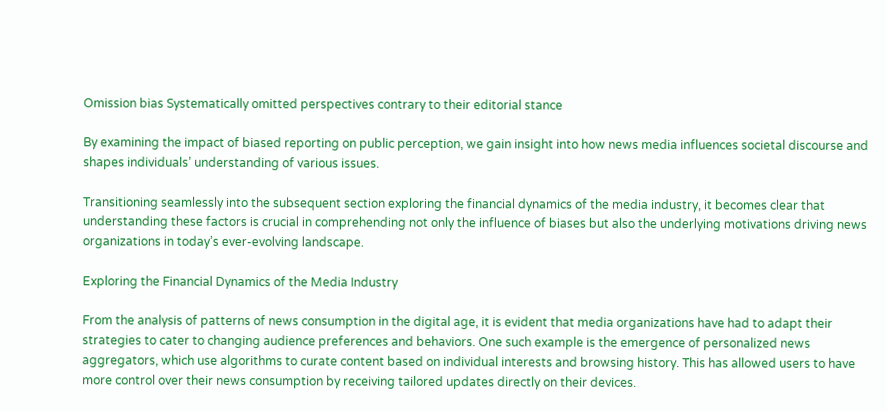Omission bias Systematically omitted perspectives contrary to their editorial stance

By examining the impact of biased reporting on public perception, we gain insight into how news media influences societal discourse and shapes individuals’ understanding of various issues.

Transitioning seamlessly into the subsequent section exploring the financial dynamics of the media industry, it becomes clear that understanding these factors is crucial in comprehending not only the influence of biases but also the underlying motivations driving news organizations in today’s ever-evolving landscape.

Exploring the Financial Dynamics of the Media Industry

From the analysis of patterns of news consumption in the digital age, it is evident that media organizations have had to adapt their strategies to cater to changing audience preferences and behaviors. One such example is the emergence of personalized news aggregators, which use algorithms to curate content based on individual interests and browsing history. This has allowed users to have more control over their news consumption by receiving tailored updates directly on their devices.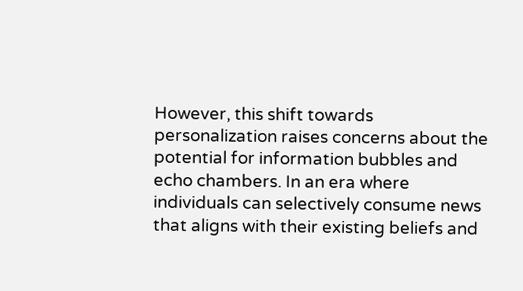However, this shift towards personalization raises concerns about the potential for information bubbles and echo chambers. In an era where individuals can selectively consume news that aligns with their existing beliefs and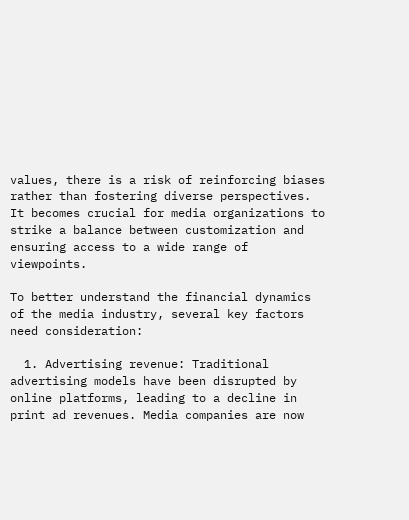values, there is a risk of reinforcing biases rather than fostering diverse perspectives. It becomes crucial for media organizations to strike a balance between customization and ensuring access to a wide range of viewpoints.

To better understand the financial dynamics of the media industry, several key factors need consideration:

  1. Advertising revenue: Traditional advertising models have been disrupted by online platforms, leading to a decline in print ad revenues. Media companies are now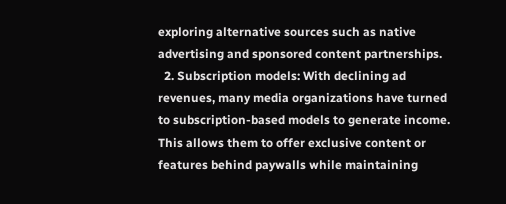exploring alternative sources such as native advertising and sponsored content partnerships.
  2. Subscription models: With declining ad revenues, many media organizations have turned to subscription-based models to generate income. This allows them to offer exclusive content or features behind paywalls while maintaining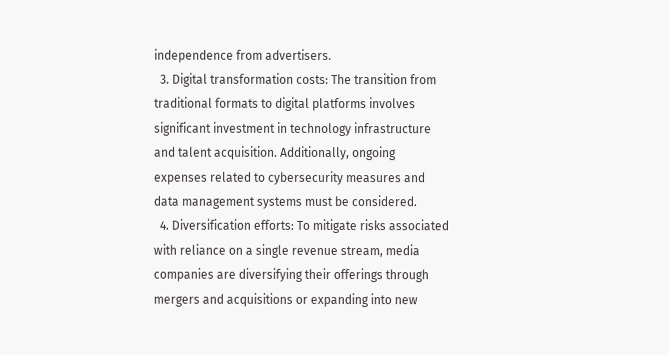independence from advertisers.
  3. Digital transformation costs: The transition from traditional formats to digital platforms involves significant investment in technology infrastructure and talent acquisition. Additionally, ongoing expenses related to cybersecurity measures and data management systems must be considered.
  4. Diversification efforts: To mitigate risks associated with reliance on a single revenue stream, media companies are diversifying their offerings through mergers and acquisitions or expanding into new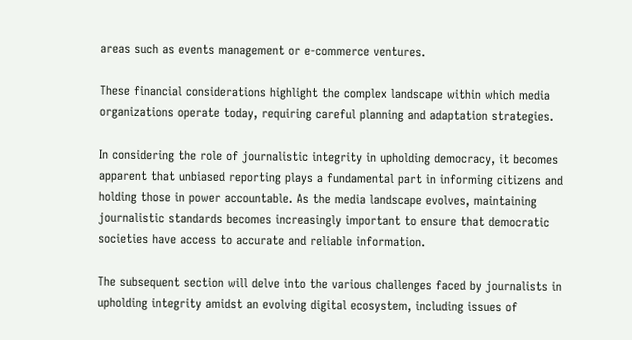areas such as events management or e-commerce ventures.

These financial considerations highlight the complex landscape within which media organizations operate today, requiring careful planning and adaptation strategies.

In considering the role of journalistic integrity in upholding democracy, it becomes apparent that unbiased reporting plays a fundamental part in informing citizens and holding those in power accountable. As the media landscape evolves, maintaining journalistic standards becomes increasingly important to ensure that democratic societies have access to accurate and reliable information.

The subsequent section will delve into the various challenges faced by journalists in upholding integrity amidst an evolving digital ecosystem, including issues of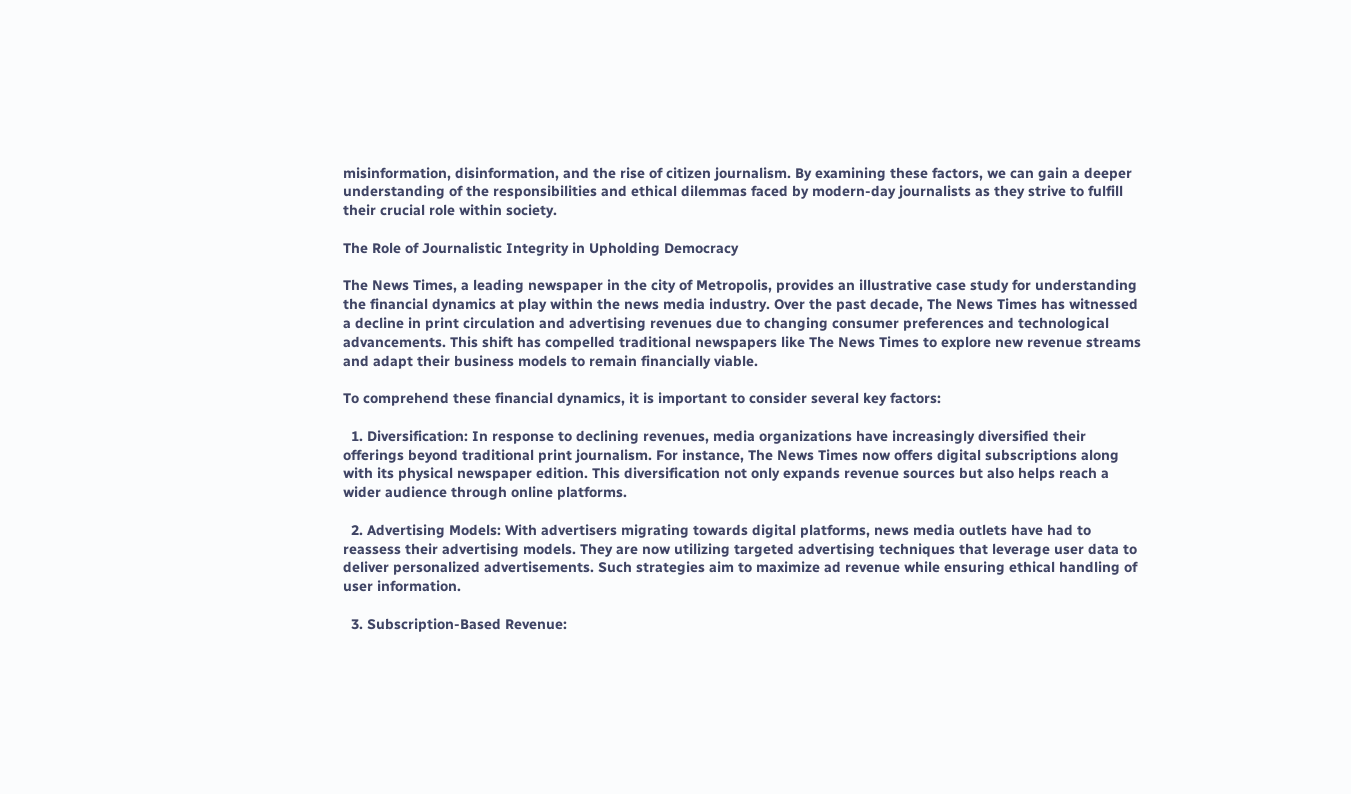misinformation, disinformation, and the rise of citizen journalism. By examining these factors, we can gain a deeper understanding of the responsibilities and ethical dilemmas faced by modern-day journalists as they strive to fulfill their crucial role within society.

The Role of Journalistic Integrity in Upholding Democracy

The News Times, a leading newspaper in the city of Metropolis, provides an illustrative case study for understanding the financial dynamics at play within the news media industry. Over the past decade, The News Times has witnessed a decline in print circulation and advertising revenues due to changing consumer preferences and technological advancements. This shift has compelled traditional newspapers like The News Times to explore new revenue streams and adapt their business models to remain financially viable.

To comprehend these financial dynamics, it is important to consider several key factors:

  1. Diversification: In response to declining revenues, media organizations have increasingly diversified their offerings beyond traditional print journalism. For instance, The News Times now offers digital subscriptions along with its physical newspaper edition. This diversification not only expands revenue sources but also helps reach a wider audience through online platforms.

  2. Advertising Models: With advertisers migrating towards digital platforms, news media outlets have had to reassess their advertising models. They are now utilizing targeted advertising techniques that leverage user data to deliver personalized advertisements. Such strategies aim to maximize ad revenue while ensuring ethical handling of user information.

  3. Subscription-Based Revenue: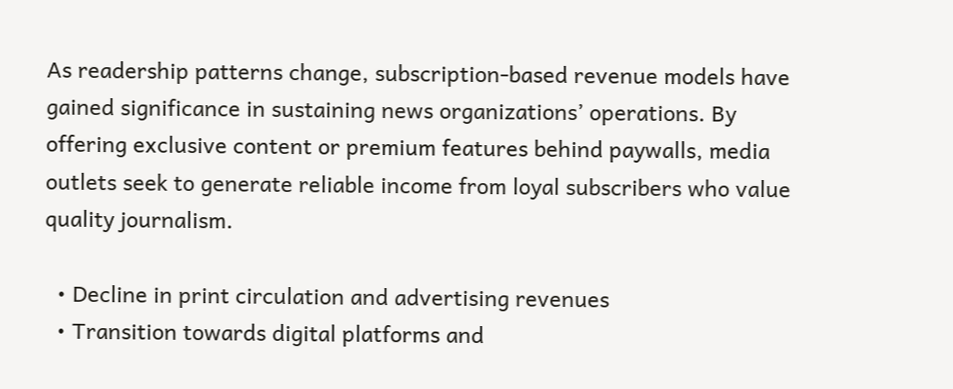As readership patterns change, subscription-based revenue models have gained significance in sustaining news organizations’ operations. By offering exclusive content or premium features behind paywalls, media outlets seek to generate reliable income from loyal subscribers who value quality journalism.

  • Decline in print circulation and advertising revenues
  • Transition towards digital platforms and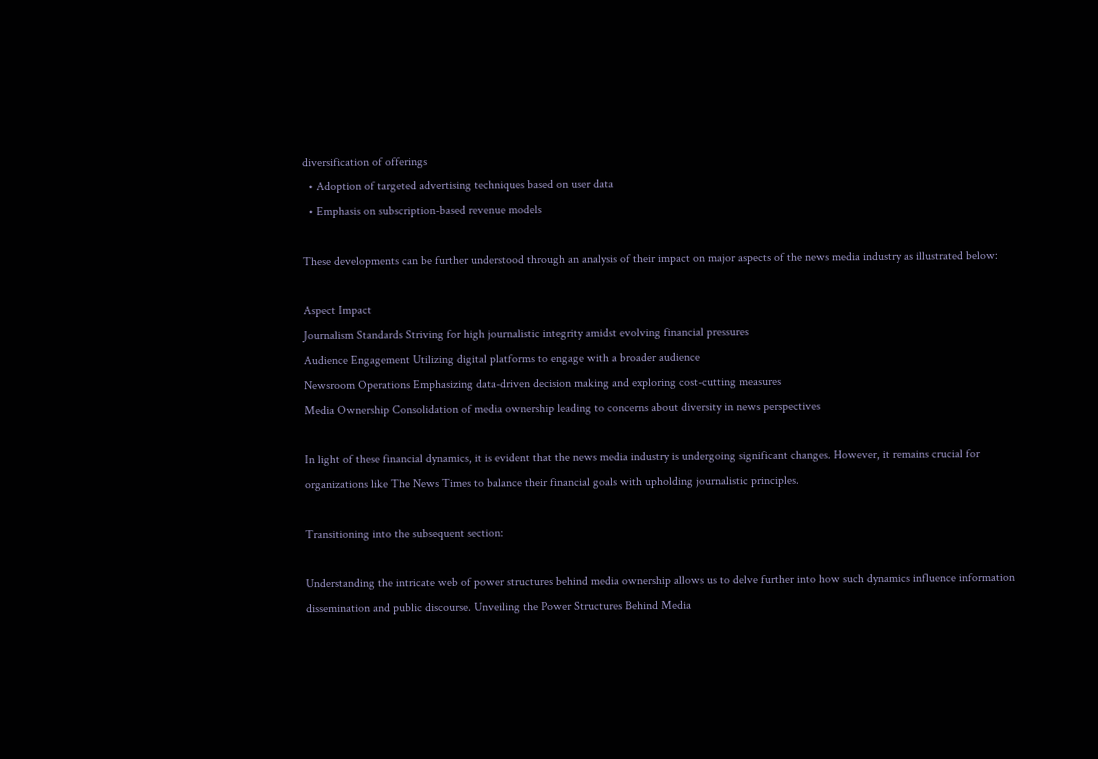diversification of offerings
  • Adoption of targeted advertising techniques based on user data
  • Emphasis on subscription-based revenue models

These developments can be further understood through an analysis of their impact on major aspects of the news media industry as illustrated below:

Aspect Impact
Journalism Standards Striving for high journalistic integrity amidst evolving financial pressures
Audience Engagement Utilizing digital platforms to engage with a broader audience
Newsroom Operations Emphasizing data-driven decision making and exploring cost-cutting measures
Media Ownership Consolidation of media ownership leading to concerns about diversity in news perspectives

In light of these financial dynamics, it is evident that the news media industry is undergoing significant changes. However, it remains crucial for organizations like The News Times to balance their financial goals with upholding journalistic principles.

Transitioning into the subsequent section:

Understanding the intricate web of power structures behind media ownership allows us to delve further into how such dynamics influence information dissemination and public discourse. Unveiling the Power Structures Behind Media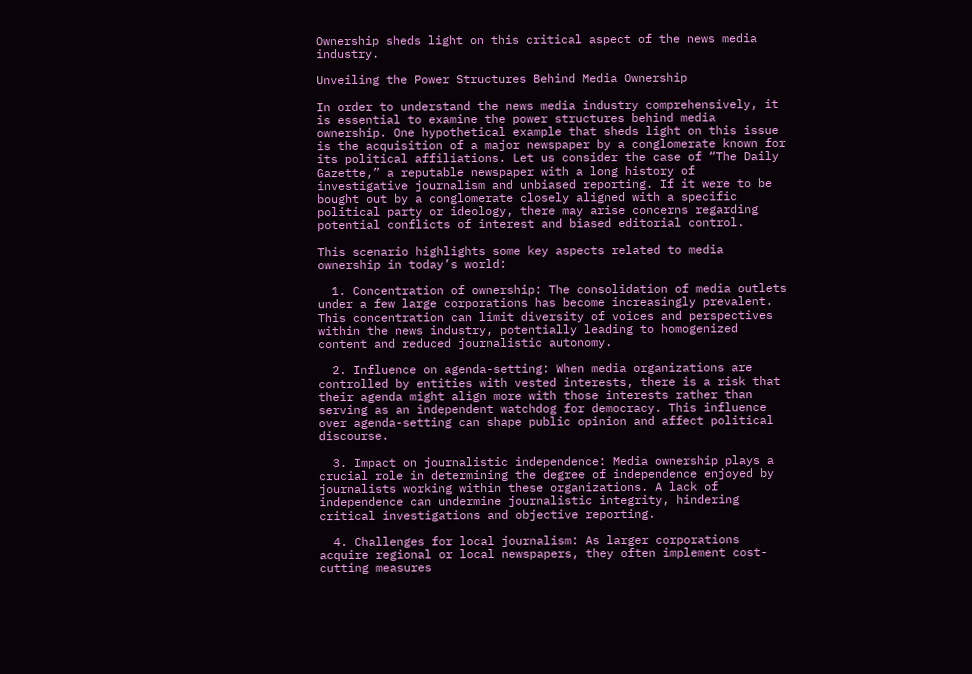Ownership sheds light on this critical aspect of the news media industry.

Unveiling the Power Structures Behind Media Ownership

In order to understand the news media industry comprehensively, it is essential to examine the power structures behind media ownership. One hypothetical example that sheds light on this issue is the acquisition of a major newspaper by a conglomerate known for its political affiliations. Let us consider the case of “The Daily Gazette,” a reputable newspaper with a long history of investigative journalism and unbiased reporting. If it were to be bought out by a conglomerate closely aligned with a specific political party or ideology, there may arise concerns regarding potential conflicts of interest and biased editorial control.

This scenario highlights some key aspects related to media ownership in today’s world:

  1. Concentration of ownership: The consolidation of media outlets under a few large corporations has become increasingly prevalent. This concentration can limit diversity of voices and perspectives within the news industry, potentially leading to homogenized content and reduced journalistic autonomy.

  2. Influence on agenda-setting: When media organizations are controlled by entities with vested interests, there is a risk that their agenda might align more with those interests rather than serving as an independent watchdog for democracy. This influence over agenda-setting can shape public opinion and affect political discourse.

  3. Impact on journalistic independence: Media ownership plays a crucial role in determining the degree of independence enjoyed by journalists working within these organizations. A lack of independence can undermine journalistic integrity, hindering critical investigations and objective reporting.

  4. Challenges for local journalism: As larger corporations acquire regional or local newspapers, they often implement cost-cutting measures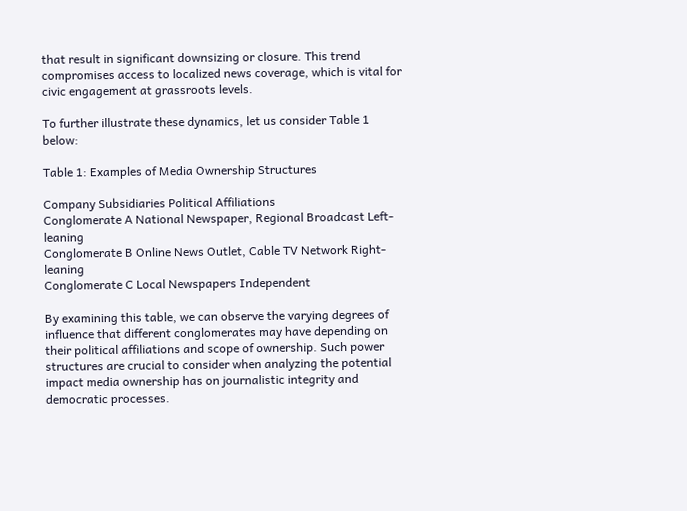that result in significant downsizing or closure. This trend compromises access to localized news coverage, which is vital for civic engagement at grassroots levels.

To further illustrate these dynamics, let us consider Table 1 below:

Table 1: Examples of Media Ownership Structures

Company Subsidiaries Political Affiliations
Conglomerate A National Newspaper, Regional Broadcast Left-leaning
Conglomerate B Online News Outlet, Cable TV Network Right-leaning
Conglomerate C Local Newspapers Independent

By examining this table, we can observe the varying degrees of influence that different conglomerates may have depending on their political affiliations and scope of ownership. Such power structures are crucial to consider when analyzing the potential impact media ownership has on journalistic integrity and democratic processes.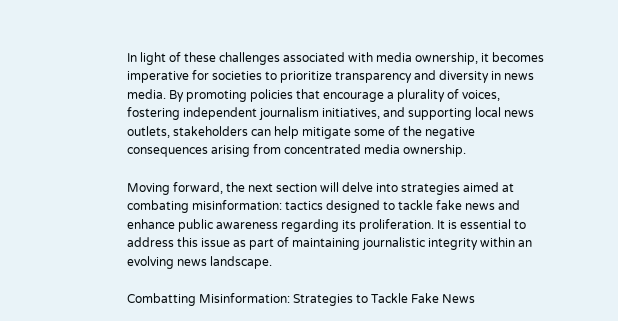In light of these challenges associated with media ownership, it becomes imperative for societies to prioritize transparency and diversity in news media. By promoting policies that encourage a plurality of voices, fostering independent journalism initiatives, and supporting local news outlets, stakeholders can help mitigate some of the negative consequences arising from concentrated media ownership.

Moving forward, the next section will delve into strategies aimed at combating misinformation: tactics designed to tackle fake news and enhance public awareness regarding its proliferation. It is essential to address this issue as part of maintaining journalistic integrity within an evolving news landscape.

Combatting Misinformation: Strategies to Tackle Fake News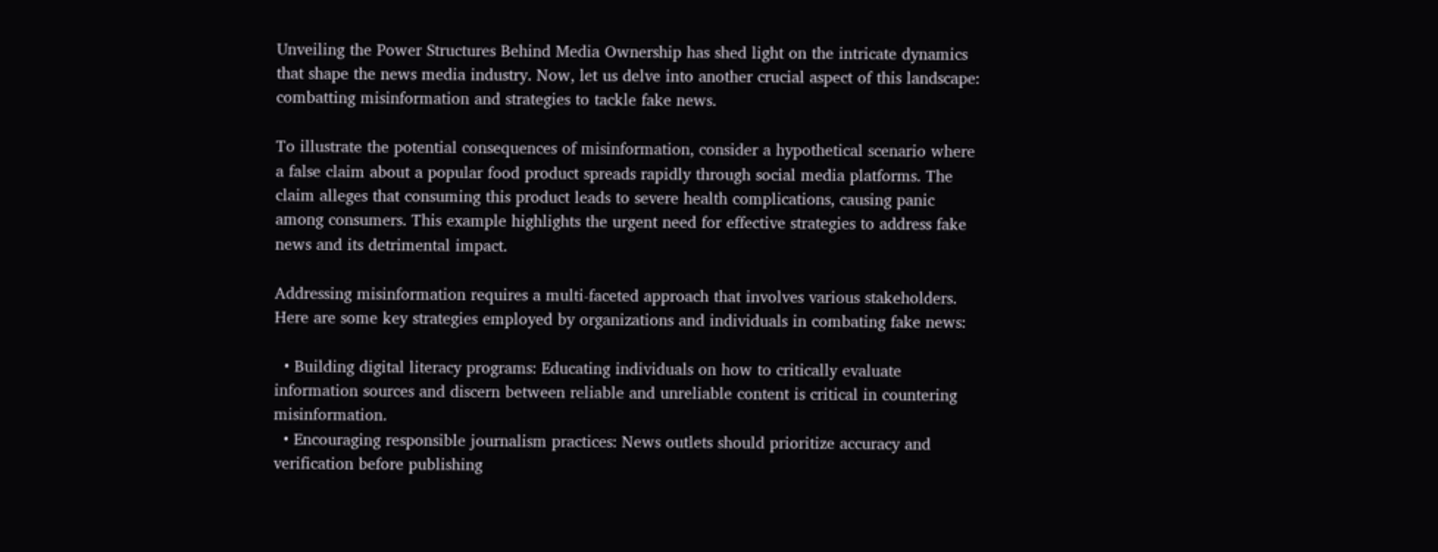Unveiling the Power Structures Behind Media Ownership has shed light on the intricate dynamics that shape the news media industry. Now, let us delve into another crucial aspect of this landscape: combatting misinformation and strategies to tackle fake news.

To illustrate the potential consequences of misinformation, consider a hypothetical scenario where a false claim about a popular food product spreads rapidly through social media platforms. The claim alleges that consuming this product leads to severe health complications, causing panic among consumers. This example highlights the urgent need for effective strategies to address fake news and its detrimental impact.

Addressing misinformation requires a multi-faceted approach that involves various stakeholders. Here are some key strategies employed by organizations and individuals in combating fake news:

  • Building digital literacy programs: Educating individuals on how to critically evaluate information sources and discern between reliable and unreliable content is critical in countering misinformation.
  • Encouraging responsible journalism practices: News outlets should prioritize accuracy and verification before publishing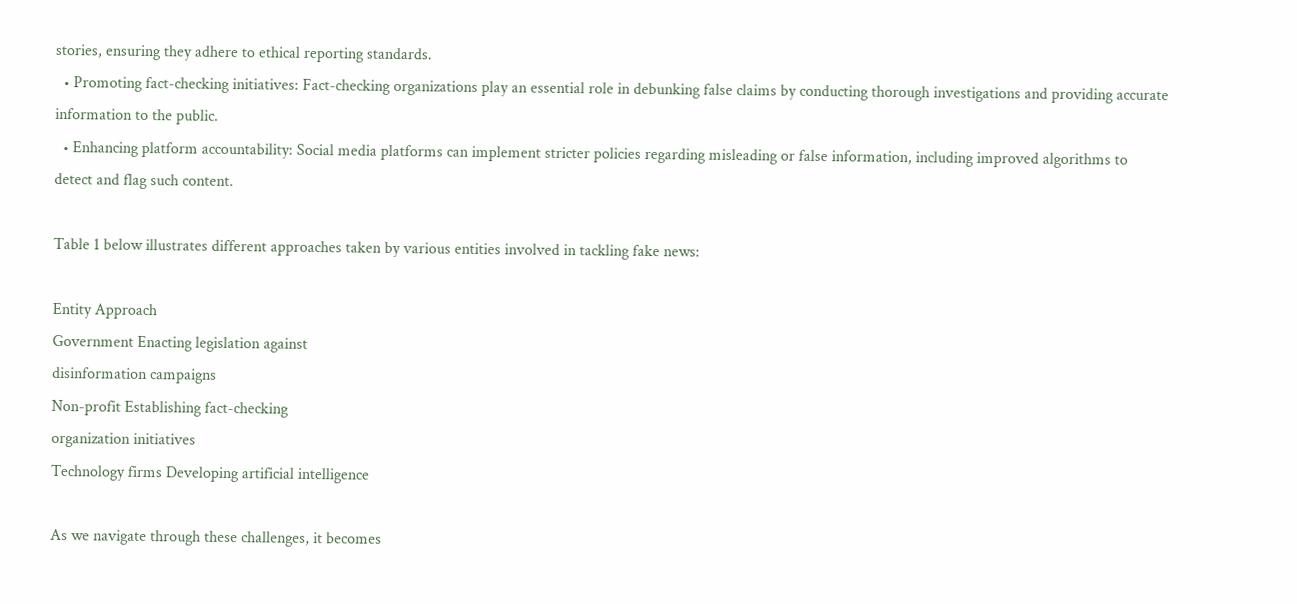stories, ensuring they adhere to ethical reporting standards.
  • Promoting fact-checking initiatives: Fact-checking organizations play an essential role in debunking false claims by conducting thorough investigations and providing accurate information to the public.
  • Enhancing platform accountability: Social media platforms can implement stricter policies regarding misleading or false information, including improved algorithms to detect and flag such content.

Table 1 below illustrates different approaches taken by various entities involved in tackling fake news:

Entity Approach
Government Enacting legislation against
disinformation campaigns
Non-profit Establishing fact-checking
organization initiatives
Technology firms Developing artificial intelligence

As we navigate through these challenges, it becomes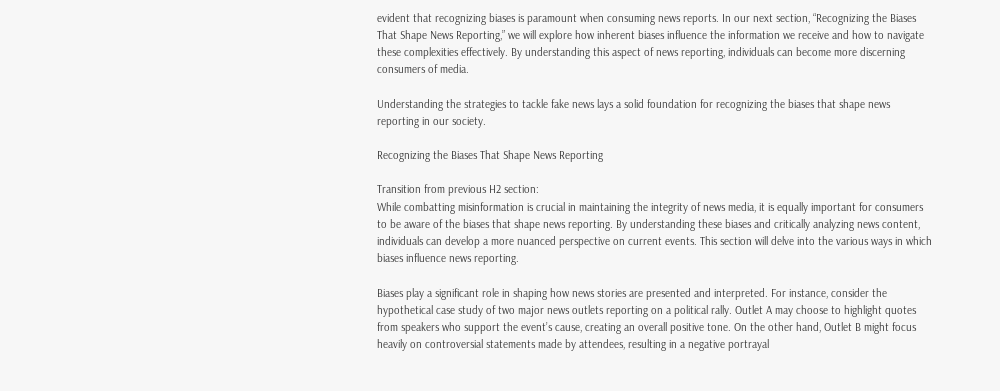evident that recognizing biases is paramount when consuming news reports. In our next section, “Recognizing the Biases That Shape News Reporting,” we will explore how inherent biases influence the information we receive and how to navigate these complexities effectively. By understanding this aspect of news reporting, individuals can become more discerning consumers of media.

Understanding the strategies to tackle fake news lays a solid foundation for recognizing the biases that shape news reporting in our society.

Recognizing the Biases That Shape News Reporting

Transition from previous H2 section:
While combatting misinformation is crucial in maintaining the integrity of news media, it is equally important for consumers to be aware of the biases that shape news reporting. By understanding these biases and critically analyzing news content, individuals can develop a more nuanced perspective on current events. This section will delve into the various ways in which biases influence news reporting.

Biases play a significant role in shaping how news stories are presented and interpreted. For instance, consider the hypothetical case study of two major news outlets reporting on a political rally. Outlet A may choose to highlight quotes from speakers who support the event’s cause, creating an overall positive tone. On the other hand, Outlet B might focus heavily on controversial statements made by attendees, resulting in a negative portrayal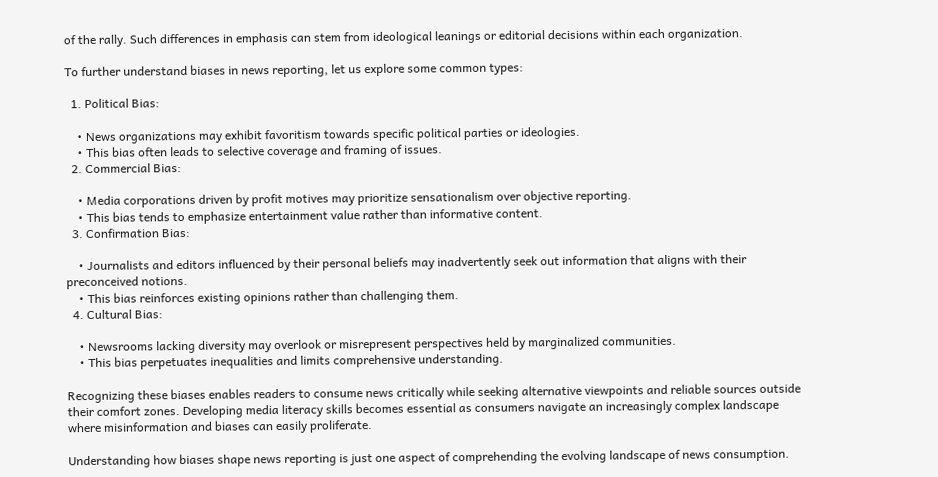of the rally. Such differences in emphasis can stem from ideological leanings or editorial decisions within each organization.

To further understand biases in news reporting, let us explore some common types:

  1. Political Bias:

    • News organizations may exhibit favoritism towards specific political parties or ideologies.
    • This bias often leads to selective coverage and framing of issues.
  2. Commercial Bias:

    • Media corporations driven by profit motives may prioritize sensationalism over objective reporting.
    • This bias tends to emphasize entertainment value rather than informative content.
  3. Confirmation Bias:

    • Journalists and editors influenced by their personal beliefs may inadvertently seek out information that aligns with their preconceived notions.
    • This bias reinforces existing opinions rather than challenging them.
  4. Cultural Bias:

    • Newsrooms lacking diversity may overlook or misrepresent perspectives held by marginalized communities.
    • This bias perpetuates inequalities and limits comprehensive understanding.

Recognizing these biases enables readers to consume news critically while seeking alternative viewpoints and reliable sources outside their comfort zones. Developing media literacy skills becomes essential as consumers navigate an increasingly complex landscape where misinformation and biases can easily proliferate.

Understanding how biases shape news reporting is just one aspect of comprehending the evolving landscape of news consumption.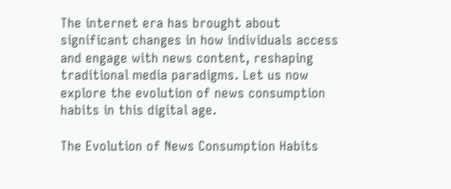The internet era has brought about significant changes in how individuals access and engage with news content, reshaping traditional media paradigms. Let us now explore the evolution of news consumption habits in this digital age.

The Evolution of News Consumption Habits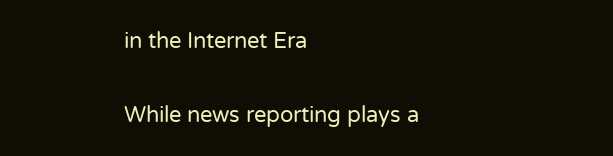in the Internet Era

While news reporting plays a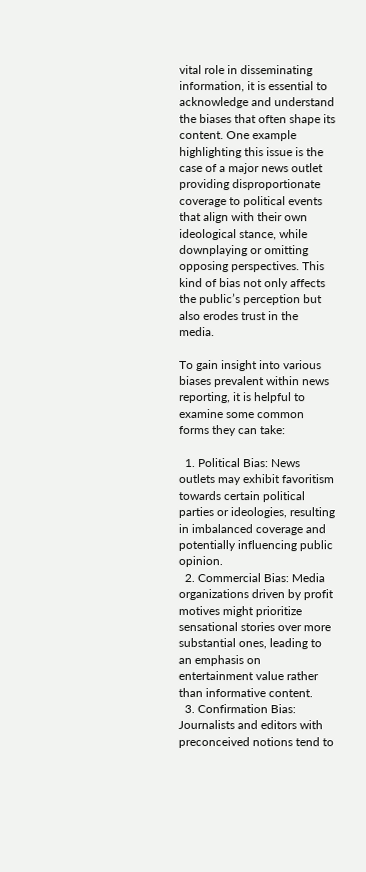vital role in disseminating information, it is essential to acknowledge and understand the biases that often shape its content. One example highlighting this issue is the case of a major news outlet providing disproportionate coverage to political events that align with their own ideological stance, while downplaying or omitting opposing perspectives. This kind of bias not only affects the public’s perception but also erodes trust in the media.

To gain insight into various biases prevalent within news reporting, it is helpful to examine some common forms they can take:

  1. Political Bias: News outlets may exhibit favoritism towards certain political parties or ideologies, resulting in imbalanced coverage and potentially influencing public opinion.
  2. Commercial Bias: Media organizations driven by profit motives might prioritize sensational stories over more substantial ones, leading to an emphasis on entertainment value rather than informative content.
  3. Confirmation Bias: Journalists and editors with preconceived notions tend to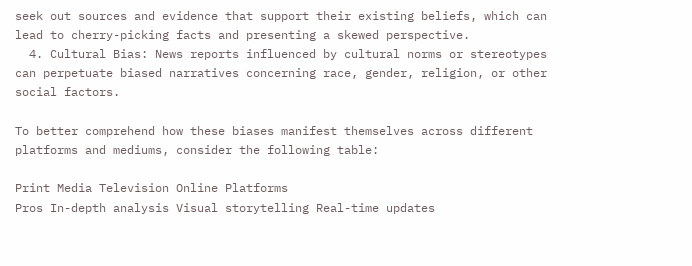seek out sources and evidence that support their existing beliefs, which can lead to cherry-picking facts and presenting a skewed perspective.
  4. Cultural Bias: News reports influenced by cultural norms or stereotypes can perpetuate biased narratives concerning race, gender, religion, or other social factors.

To better comprehend how these biases manifest themselves across different platforms and mediums, consider the following table:

Print Media Television Online Platforms
Pros In-depth analysis Visual storytelling Real-time updates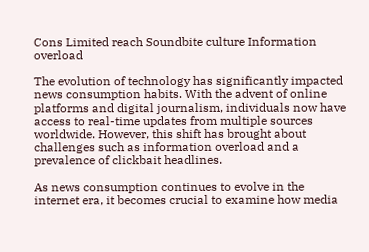Cons Limited reach Soundbite culture Information overload

The evolution of technology has significantly impacted news consumption habits. With the advent of online platforms and digital journalism, individuals now have access to real-time updates from multiple sources worldwide. However, this shift has brought about challenges such as information overload and a prevalence of clickbait headlines.

As news consumption continues to evolve in the internet era, it becomes crucial to examine how media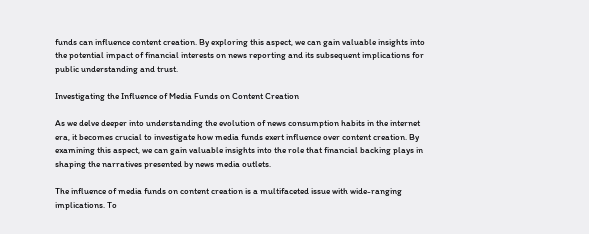funds can influence content creation. By exploring this aspect, we can gain valuable insights into the potential impact of financial interests on news reporting and its subsequent implications for public understanding and trust.

Investigating the Influence of Media Funds on Content Creation

As we delve deeper into understanding the evolution of news consumption habits in the internet era, it becomes crucial to investigate how media funds exert influence over content creation. By examining this aspect, we can gain valuable insights into the role that financial backing plays in shaping the narratives presented by news media outlets.

The influence of media funds on content creation is a multifaceted issue with wide-ranging implications. To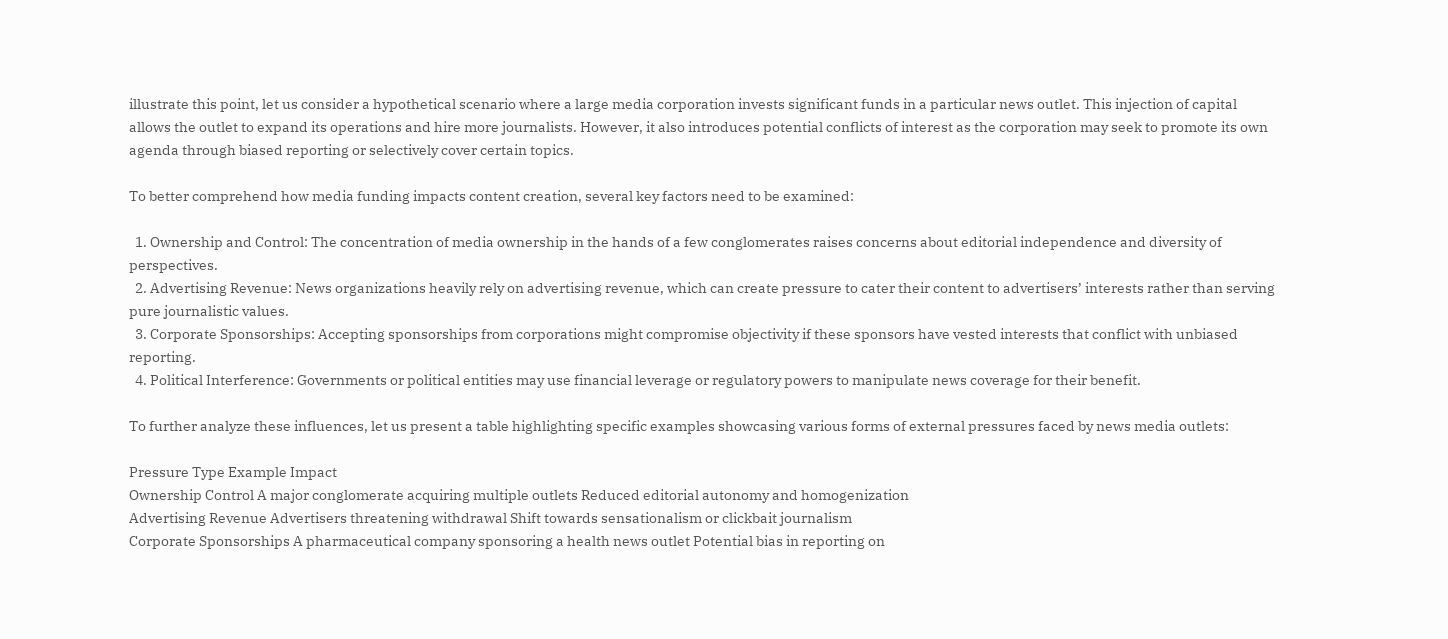illustrate this point, let us consider a hypothetical scenario where a large media corporation invests significant funds in a particular news outlet. This injection of capital allows the outlet to expand its operations and hire more journalists. However, it also introduces potential conflicts of interest as the corporation may seek to promote its own agenda through biased reporting or selectively cover certain topics.

To better comprehend how media funding impacts content creation, several key factors need to be examined:

  1. Ownership and Control: The concentration of media ownership in the hands of a few conglomerates raises concerns about editorial independence and diversity of perspectives.
  2. Advertising Revenue: News organizations heavily rely on advertising revenue, which can create pressure to cater their content to advertisers’ interests rather than serving pure journalistic values.
  3. Corporate Sponsorships: Accepting sponsorships from corporations might compromise objectivity if these sponsors have vested interests that conflict with unbiased reporting.
  4. Political Interference: Governments or political entities may use financial leverage or regulatory powers to manipulate news coverage for their benefit.

To further analyze these influences, let us present a table highlighting specific examples showcasing various forms of external pressures faced by news media outlets:

Pressure Type Example Impact
Ownership Control A major conglomerate acquiring multiple outlets Reduced editorial autonomy and homogenization
Advertising Revenue Advertisers threatening withdrawal Shift towards sensationalism or clickbait journalism
Corporate Sponsorships A pharmaceutical company sponsoring a health news outlet Potential bias in reporting on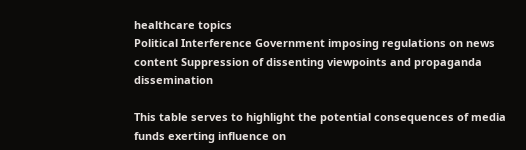healthcare topics
Political Interference Government imposing regulations on news content Suppression of dissenting viewpoints and propaganda dissemination

This table serves to highlight the potential consequences of media funds exerting influence on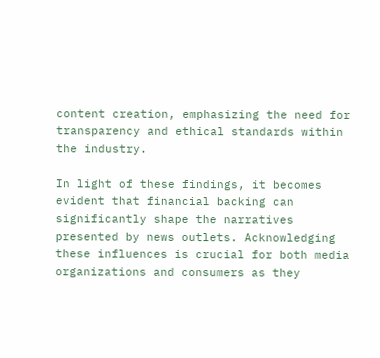content creation, emphasizing the need for transparency and ethical standards within the industry.

In light of these findings, it becomes evident that financial backing can significantly shape the narratives presented by news outlets. Acknowledging these influences is crucial for both media organizations and consumers as they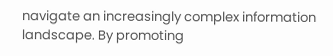navigate an increasingly complex information landscape. By promoting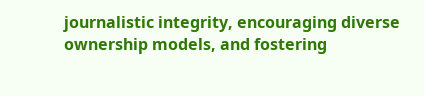journalistic integrity, encouraging diverse ownership models, and fostering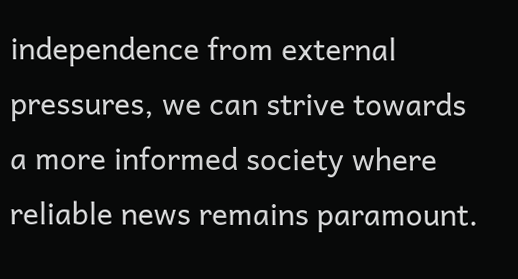independence from external pressures, we can strive towards a more informed society where reliable news remains paramount.